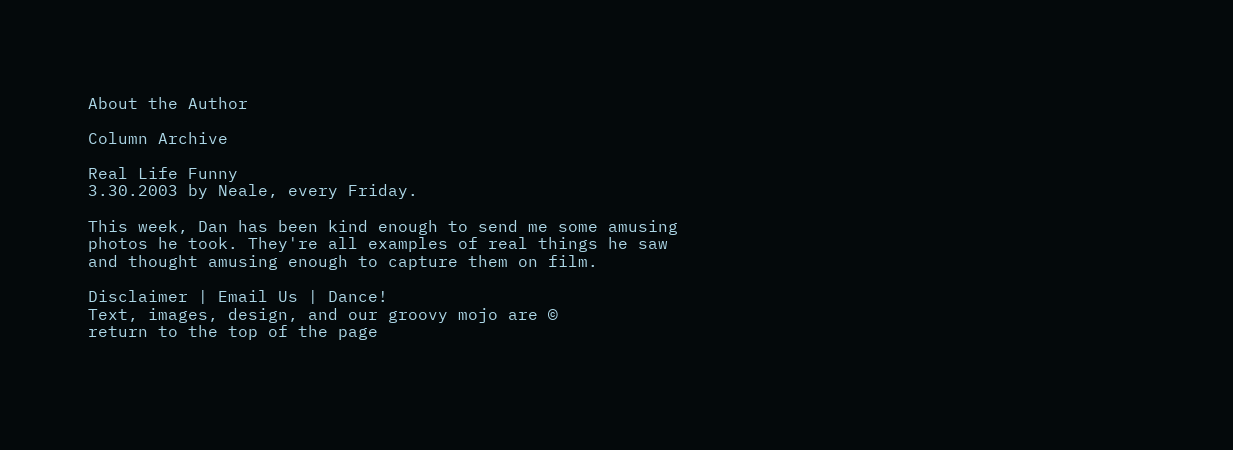About the Author

Column Archive

Real Life Funny
3.30.2003 by Neale, every Friday.

This week, Dan has been kind enough to send me some amusing photos he took. They're all examples of real things he saw and thought amusing enough to capture them on film.

Disclaimer | Email Us | Dance!
Text, images, design, and our groovy mojo are ©
return to the top of the page